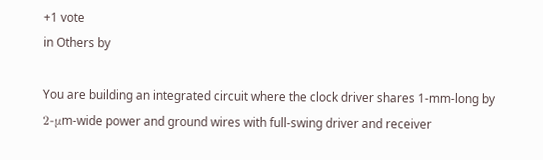+1 vote
in Others by

You are building an integrated circuit where the clock driver shares 1-mm-long by 2-μm-wide power and ground wires with full-swing driver and receiver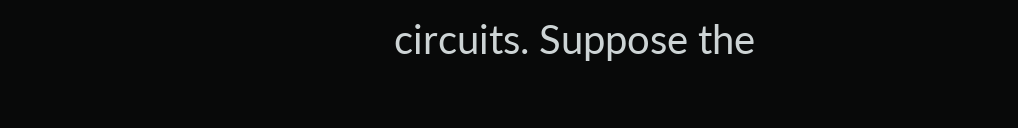circuits. Suppose the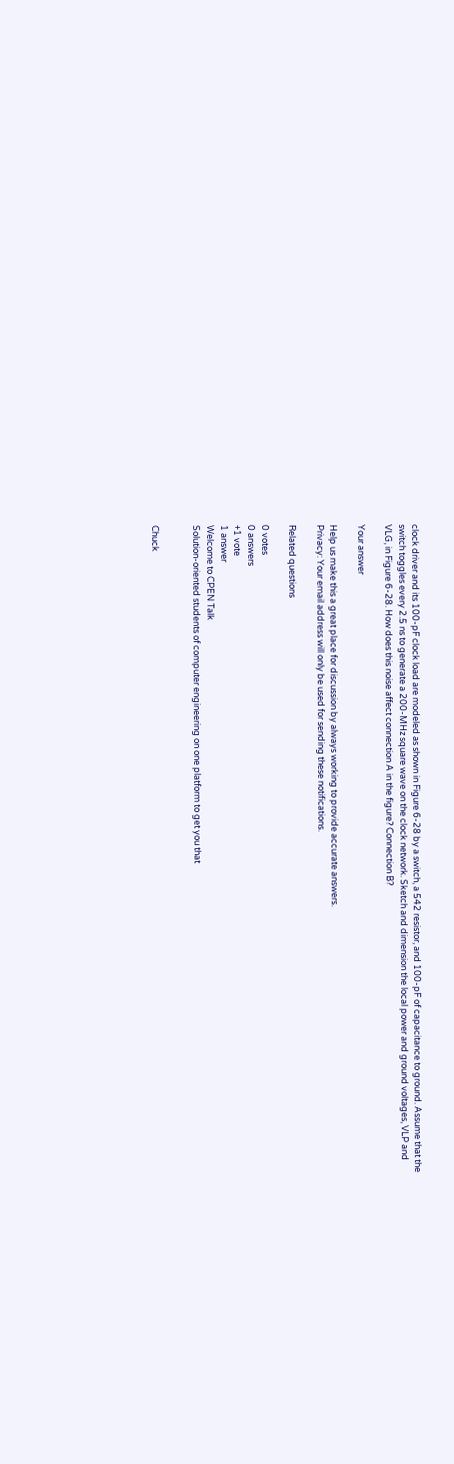clock driver and its 100-pF clock load are modeled as shown in Figure 6-28 by a switch, a 542 resistor, and 100-pF of capacitance to ground. Assume that the switch toggles every 2.5 ns to generate a 200-MHz square wave on the clock network. Sketch and dimension the local power and ground voltages, VLP and VLG, in Figure 6-28. How does this noise affect connection A in the figure? Connection B?

Your answer

Help us make this a great place for discussion by always working to provide accurate answers.
Privacy: Your email address will only be used for sending these notifications.

Related questions

0 votes
0 answers
+1 vote
1 answer
Welcome to CPEN Talk
Solution-oriented students of computer engineering on one platform to get you that


Chuck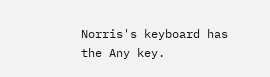Norris's keyboard has the Any key.